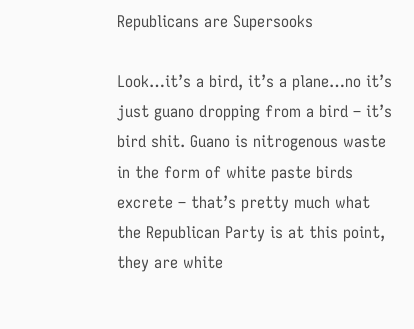Republicans are Supersooks

Look…it’s a bird, it’s a plane…no it’s just guano dropping from a bird – it’s bird shit. Guano is nitrogenous waste in the form of white paste birds excrete – that’s pretty much what the Republican Party is at this point, they are white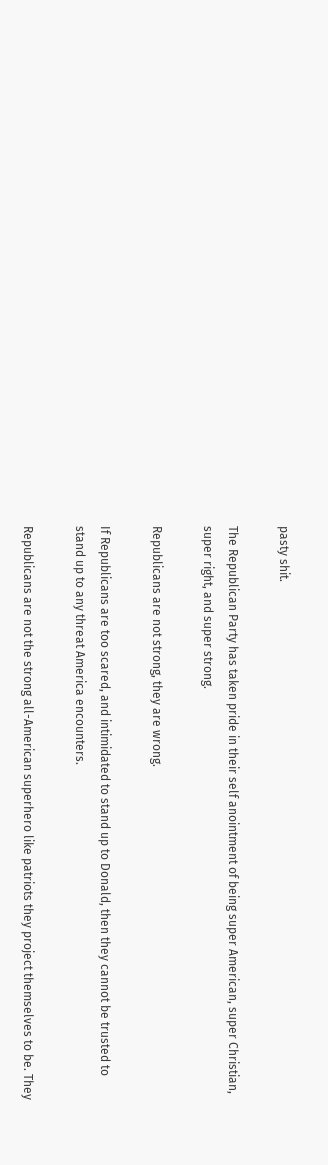pasty shit.

The Republican Party has taken pride in their self anointment of being super American, super Christian, super right, and super strong.

Republicans are not strong, they are wrong.

If Republicans are too scared, and intimidated to stand up to Donald, then they cannot be trusted to stand up to any threat America encounters.

Republicans are not the strong all-American superhero like patriots they project themselves to be. They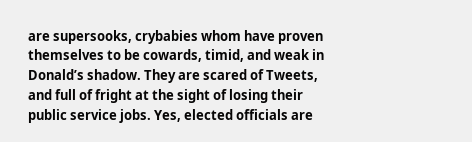are supersooks, crybabies whom have proven themselves to be cowards, timid, and weak in Donald’s shadow. They are scared of Tweets, and full of fright at the sight of losing their public service jobs. Yes, elected officials are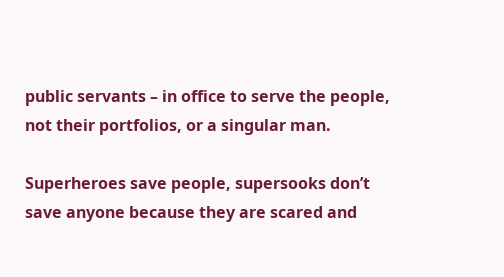public servants – in office to serve the people, not their portfolios, or a singular man.

Superheroes save people, supersooks don’t save anyone because they are scared and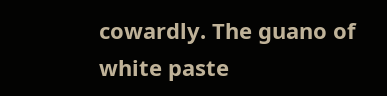cowardly. The guano of white paste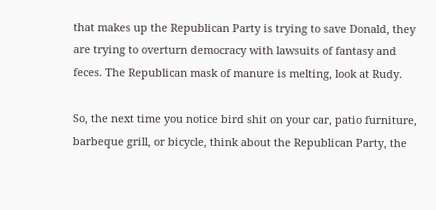that makes up the Republican Party is trying to save Donald, they are trying to overturn democracy with lawsuits of fantasy and feces. The Republican mask of manure is melting, look at Rudy.

So, the next time you notice bird shit on your car, patio furniture, barbeque grill, or bicycle, think about the Republican Party, the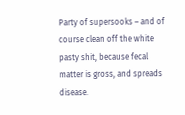Party of supersooks – and of course clean off the white pasty shit, because fecal matter is gross, and spreads disease.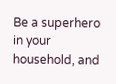Be a superhero in your household, and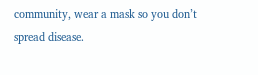community, wear a mask so you don’t spread disease.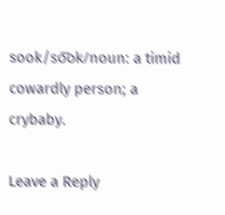sook/so͞ok/noun: a timid cowardly person; a crybaby.

Leave a Reply